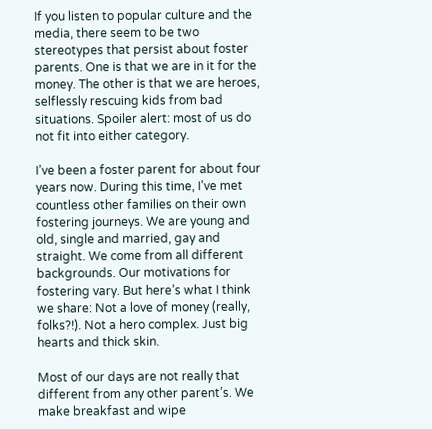If you listen to popular culture and the media, there seem to be two stereotypes that persist about foster parents. One is that we are in it for the money. The other is that we are heroes, selflessly rescuing kids from bad situations. Spoiler alert: most of us do not fit into either category.

I’ve been a foster parent for about four years now. During this time, I’ve met countless other families on their own fostering journeys. We are young and old, single and married, gay and straight. We come from all different backgrounds. Our motivations for fostering vary. But here’s what I think we share: Not a love of money (really, folks?!). Not a hero complex. Just big hearts and thick skin.

Most of our days are not really that different from any other parent’s. We make breakfast and wipe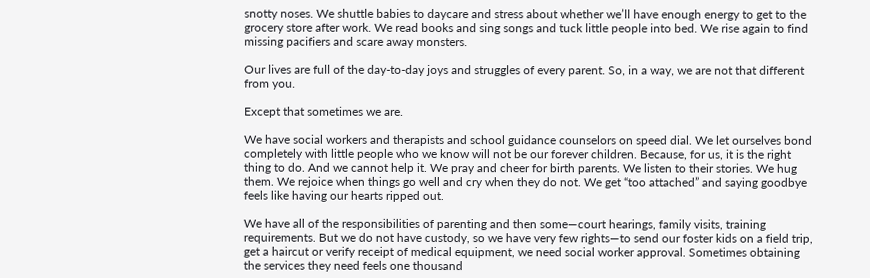snotty noses. We shuttle babies to daycare and stress about whether we’ll have enough energy to get to the grocery store after work. We read books and sing songs and tuck little people into bed. We rise again to find missing pacifiers and scare away monsters.

Our lives are full of the day-to-day joys and struggles of every parent. So, in a way, we are not that different from you.

Except that sometimes we are.

We have social workers and therapists and school guidance counselors on speed dial. We let ourselves bond completely with little people who we know will not be our forever children. Because, for us, it is the right thing to do. And we cannot help it. We pray and cheer for birth parents. We listen to their stories. We hug them. We rejoice when things go well and cry when they do not. We get “too attached” and saying goodbye feels like having our hearts ripped out.

We have all of the responsibilities of parenting and then some—court hearings, family visits, training requirements. But we do not have custody, so we have very few rights—to send our foster kids on a field trip, get a haircut or verify receipt of medical equipment, we need social worker approval. Sometimes obtaining the services they need feels one thousand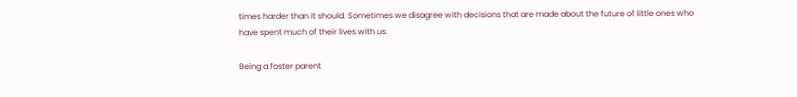times harder than it should. Sometimes we disagree with decisions that are made about the future of little ones who have spent much of their lives with us.

Being a foster parent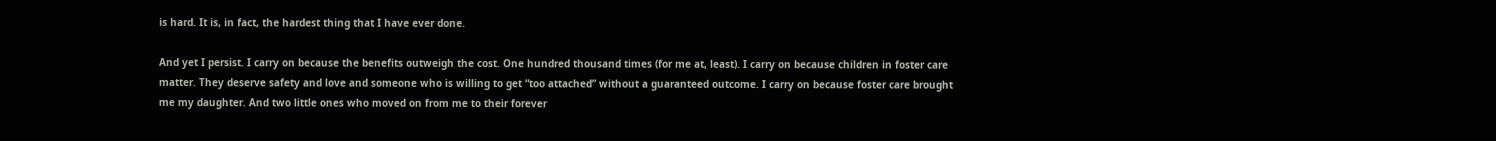is hard. It is, in fact, the hardest thing that I have ever done.

And yet I persist. I carry on because the benefits outweigh the cost. One hundred thousand times (for me at, least). I carry on because children in foster care matter. They deserve safety and love and someone who is willing to get “too attached” without a guaranteed outcome. I carry on because foster care brought me my daughter. And two little ones who moved on from me to their forever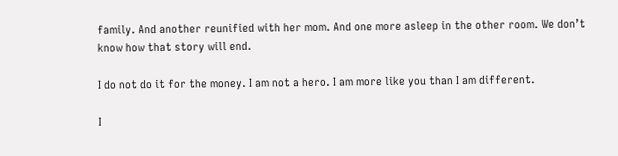family. And another reunified with her mom. And one more asleep in the other room. We don’t know how that story will end.

I do not do it for the money. I am not a hero. I am more like you than I am different.

I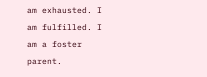am exhausted. I am fulfilled. I am a foster parent.